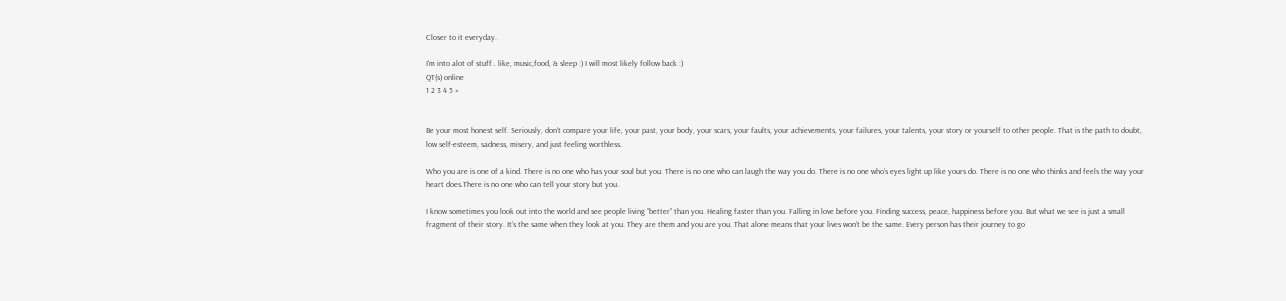Closer to it everyday.

I'm into alot of stuff.. like, music,food, & sleep :) I will most likely follow back :)
QT(s) online
1 2 3 4 5 »


Be your most honest self. Seriously, don’t compare your life, your past, your body, your scars, your faults, your achievements, your failures, your talents, your story or yourself to other people. That is the path to doubt, low self-esteem, sadness, misery, and just feeling worthless.

Who you are is one of a kind. There is no one who has your soul but you. There is no one who can laugh the way you do. There is no one who’s eyes light up like yours do. There is no one who thinks and feels the way your heart does.There is no one who can tell your story but you.

I know sometimes you look out into the world and see people living “better” than you. Healing faster than you. Falling in love before you. Finding success, peace, happiness before you. But what we see is just a small fragment of their story. It’s the same when they look at you. They are them and you are you. That alone means that your lives won’t be the same. Every person has their journey to go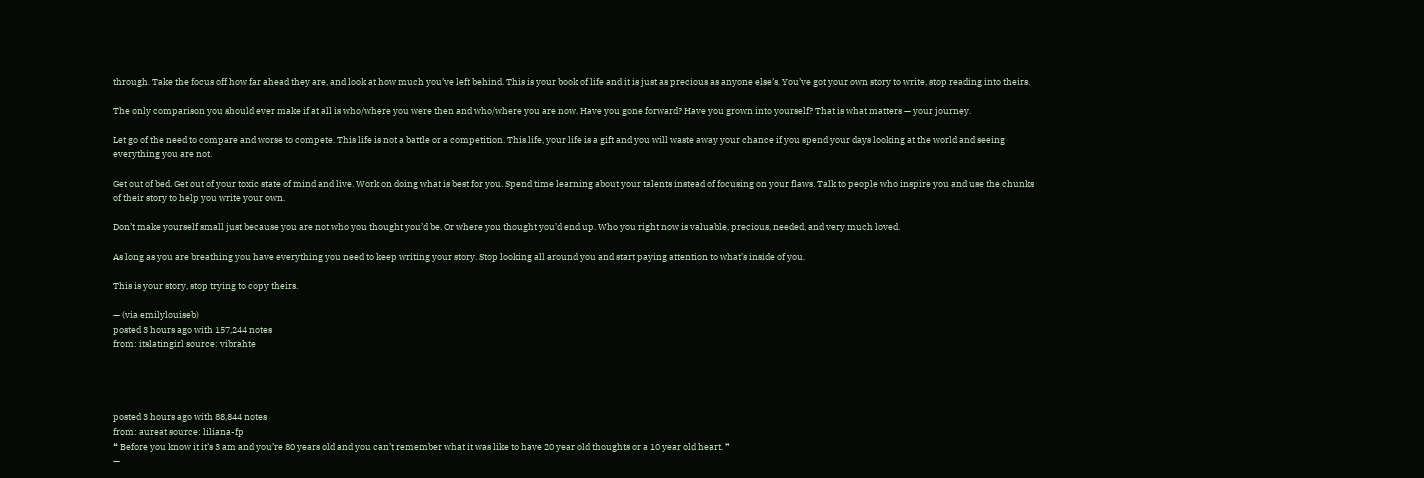through. Take the focus off how far ahead they are, and look at how much you’ve left behind. This is your book of life and it is just as precious as anyone else’s. You’ve got your own story to write, stop reading into theirs.

The only comparison you should ever make if at all is who/where you were then and who/where you are now. Have you gone forward? Have you grown into yourself? That is what matters — your journey.

Let go of the need to compare and worse to compete. This life is not a battle or a competition. This life, your life is a gift and you will waste away your chance if you spend your days looking at the world and seeing everything you are not.

Get out of bed. Get out of your toxic state of mind and live. Work on doing what is best for you. Spend time learning about your talents instead of focusing on your flaws. Talk to people who inspire you and use the chunks of their story to help you write your own.

Don’t make yourself small just because you are not who you thought you’d be. Or where you thought you’d end up. Who you right now is valuable, precious, needed, and very much loved.

As long as you are breathing you have everything you need to keep writing your story. Stop looking all around you and start paying attention to what’s inside of you.

This is your story, stop trying to copy theirs.

— (via emilylouiseb)
posted 3 hours ago with 157,244 notes
from: itslatingirl source: vibrahte




posted 3 hours ago with 88,844 notes
from: aureat source: liliana-fp
❝ Before you know it it’s 3 am and you’re 80 years old and you can’t remember what it was like to have 20 year old thoughts or a 10 year old heart. ❞
—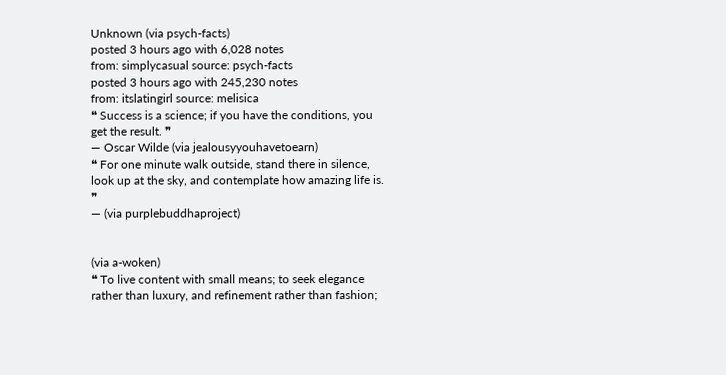Unknown (via psych-facts)
posted 3 hours ago with 6,028 notes
from: simplycasual source: psych-facts
posted 3 hours ago with 245,230 notes
from: itslatingirl source: melisica
❝ Success is a science; if you have the conditions, you get the result. ❞
— Oscar Wilde (via jealousyyouhavetoearn)
❝ For one minute walk outside, stand there in silence, look up at the sky, and contemplate how amazing life is. ❞
— (via purplebuddhaproject)


(via a-woken)
❝ To live content with small means; to seek elegance rather than luxury, and refinement rather than fashion;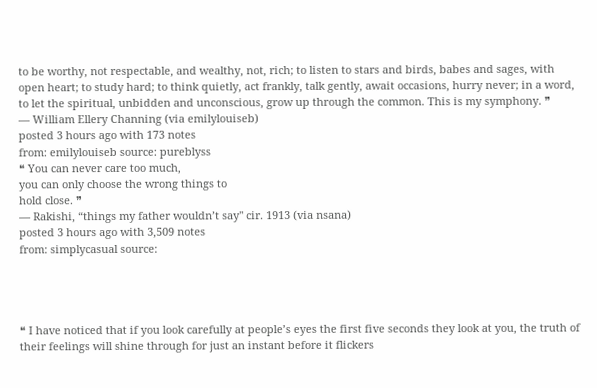to be worthy, not respectable, and wealthy, not, rich; to listen to stars and birds, babes and sages, with open heart; to study hard; to think quietly, act frankly, talk gently, await occasions, hurry never; in a word, to let the spiritual, unbidden and unconscious, grow up through the common. This is my symphony. ❞
— William Ellery Channing (via emilylouiseb)
posted 3 hours ago with 173 notes
from: emilylouiseb source: pureblyss
❝ You can never care too much,
you can only choose the wrong things to
hold close. ❞
— Rakishi, “things my father wouldn’t say" cir. 1913 (via nsana)
posted 3 hours ago with 3,509 notes
from: simplycasual source:




❝ I have noticed that if you look carefully at people’s eyes the first five seconds they look at you, the truth of their feelings will shine through for just an instant before it flickers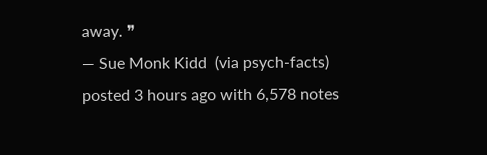away. ❞
— Sue Monk Kidd  (via psych-facts)
posted 3 hours ago with 6,578 notes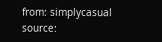from: simplycasual source: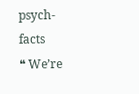psych-facts
❝ We’re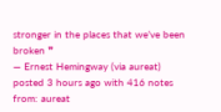stronger in the places that we’ve been broken ❞
— Ernest Hemingway (via aureat)
posted 3 hours ago with 416 notes
from: aureat